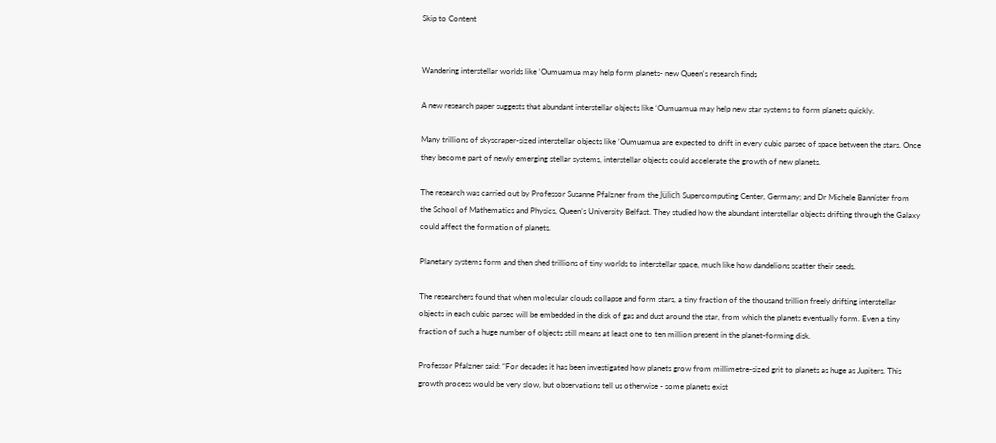Skip to Content


Wandering interstellar worlds like ‘Oumuamua may help form planets- new Queen's research finds

A new research paper suggests that abundant interstellar objects like ‘Oumuamua may help new star systems to form planets quickly.

Many trillions of skyscraper-sized interstellar objects like ‘Oumuamua are expected to drift in every cubic parsec of space between the stars. Once they become part of newly emerging stellar systems, interstellar objects could accelerate the growth of new planets.

The research was carried out by Professor Susanne Pfalzner from the Jülich Supercomputing Center, Germany; and Dr Michele Bannister from the School of Mathematics and Physics, Queen’s University Belfast. They studied how the abundant interstellar objects drifting through the Galaxy could affect the formation of planets.

Planetary systems form and then shed trillions of tiny worlds to interstellar space, much like how dandelions scatter their seeds.

The researchers found that when molecular clouds collapse and form stars, a tiny fraction of the thousand trillion freely drifting interstellar objects in each cubic parsec will be embedded in the disk of gas and dust around the star, from which the planets eventually form. Even a tiny fraction of such a huge number of objects still means at least one to ten million present in the planet-forming disk.

Professor Pfalzner said: “For decades it has been investigated how planets grow from millimetre-sized grit to planets as huge as Jupiters. This growth process would be very slow, but observations tell us otherwise - some planets exist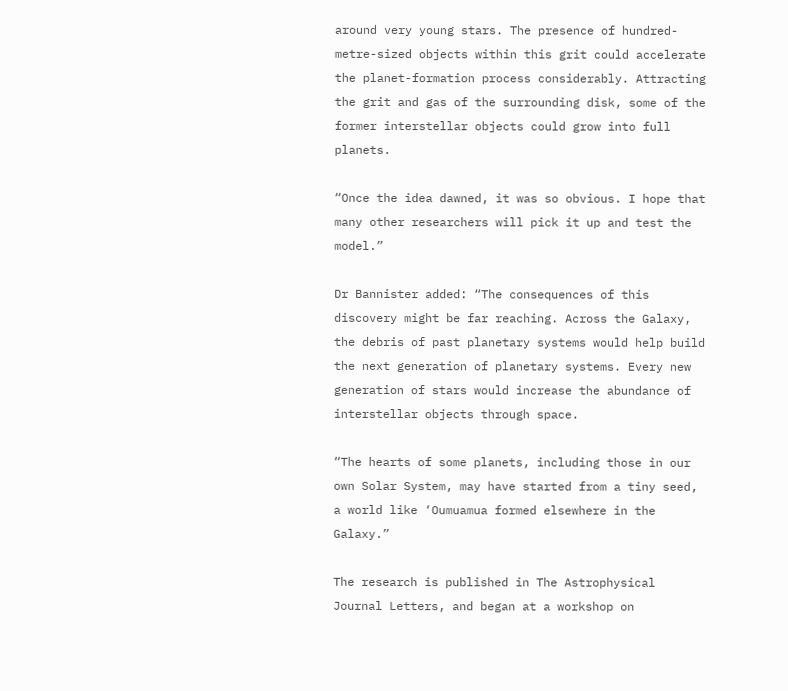around very young stars. The presence of hundred-metre-sized objects within this grit could accelerate the planet-formation process considerably. Attracting the grit and gas of the surrounding disk, some of the former interstellar objects could grow into full planets.

“Once the idea dawned, it was so obvious. I hope that many other researchers will pick it up and test the model.”

Dr Bannister added: “The consequences of this discovery might be far reaching. Across the Galaxy, the debris of past planetary systems would help build the next generation of planetary systems. Every new generation of stars would increase the abundance of interstellar objects through space.

“The hearts of some planets, including those in our own Solar System, may have started from a tiny seed, a world like ‘Oumuamua formed elsewhere in the Galaxy.”

The research is published in The Astrophysical Journal Letters, and began at a workshop on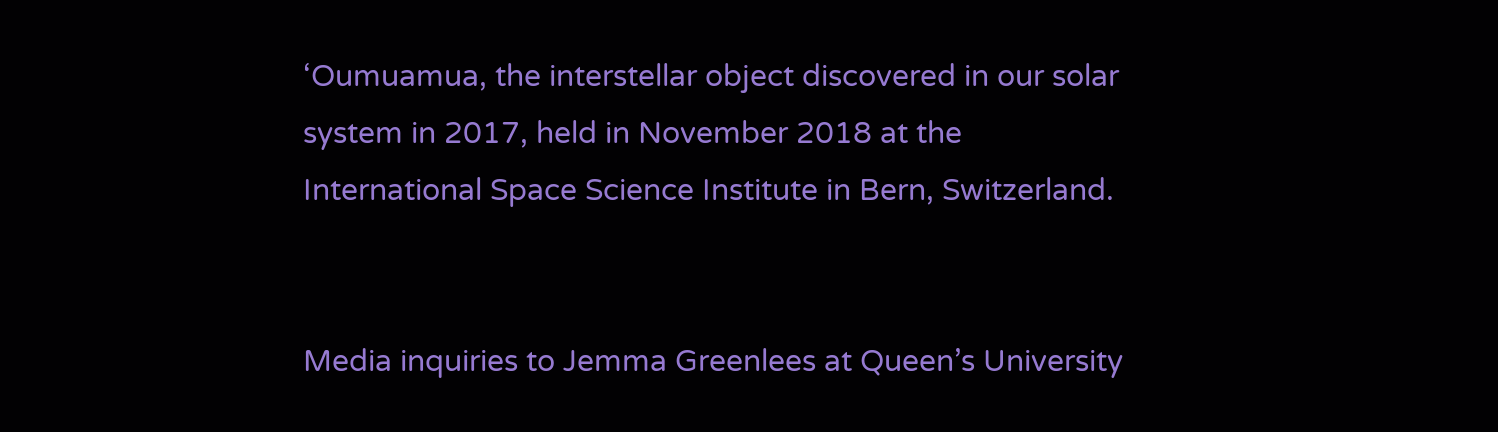‘Oumuamua, the interstellar object discovered in our solar system in 2017, held in November 2018 at the International Space Science Institute in Bern, Switzerland.


Media inquiries to Jemma Greenlees at Queen’s University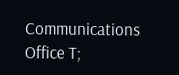Communications Office T;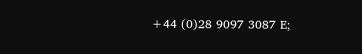+44 (0)28 9097 3087 E;